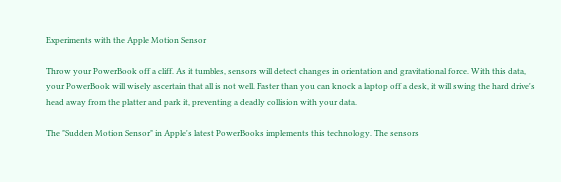Experiments with the Apple Motion Sensor

Throw your PowerBook off a cliff. As it tumbles, sensors will detect changes in orientation and gravitational force. With this data, your PowerBook will wisely ascertain that all is not well. Faster than you can knock a laptop off a desk, it will swing the hard drive's head away from the platter and park it, preventing a deadly collision with your data.

The "Sudden Motion Sensor" in Apple's latest PowerBooks implements this technology. The sensors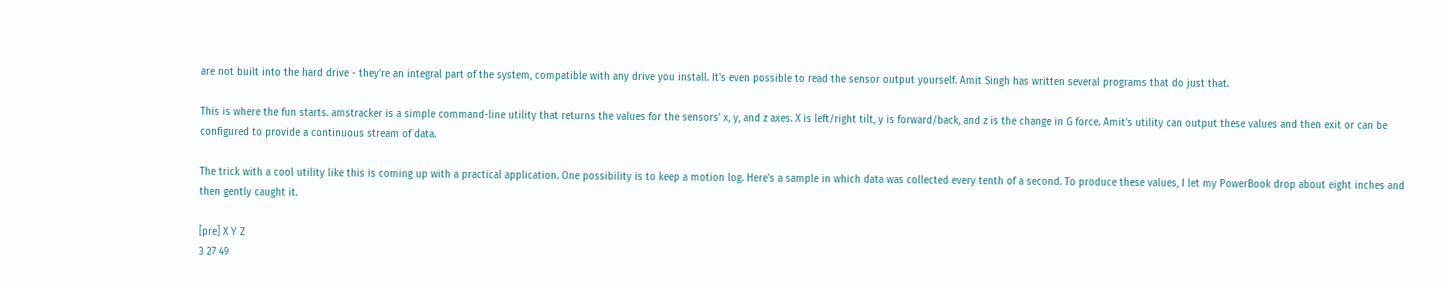are not built into the hard drive - they're an integral part of the system, compatible with any drive you install. It's even possible to read the sensor output yourself. Amit Singh has written several programs that do just that.

This is where the fun starts. amstracker is a simple command-line utility that returns the values for the sensors' x, y, and z axes. X is left/right tilt, y is forward/back, and z is the change in G force. Amit's utility can output these values and then exit or can be configured to provide a continuous stream of data.

The trick with a cool utility like this is coming up with a practical application. One possibility is to keep a motion log. Here's a sample in which data was collected every tenth of a second. To produce these values, I let my PowerBook drop about eight inches and then gently caught it.

[pre] X Y Z
3 27 49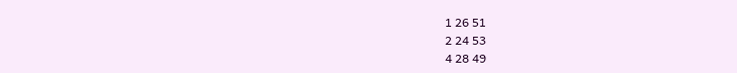1 26 51
2 24 53
4 28 49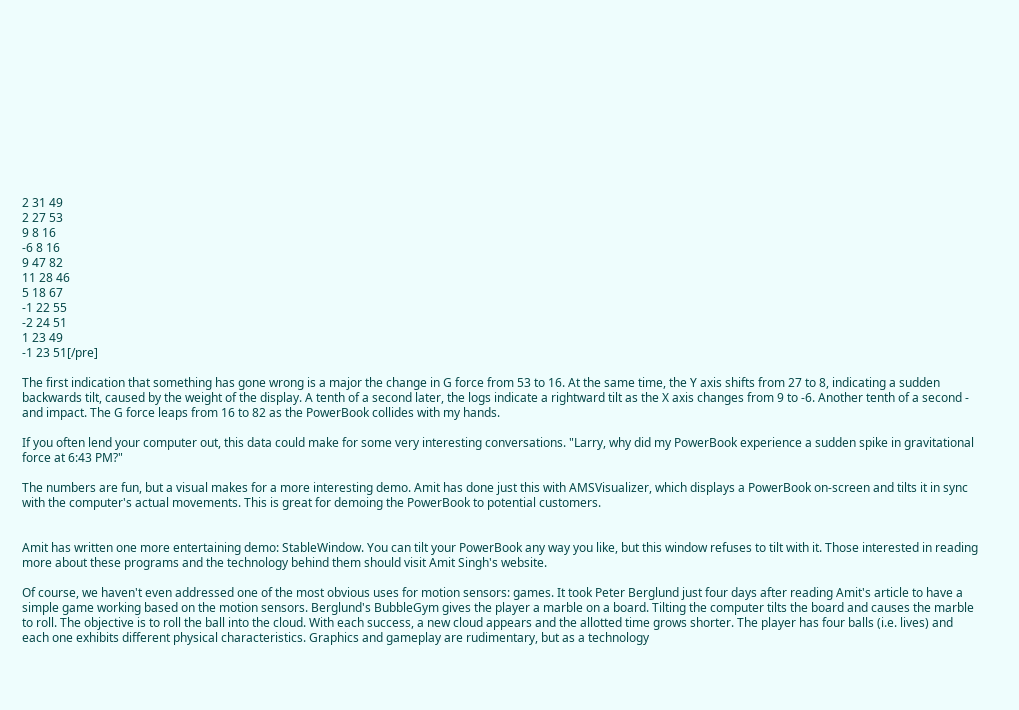2 31 49
2 27 53
9 8 16
-6 8 16
9 47 82
11 28 46
5 18 67
-1 22 55
-2 24 51
1 23 49
-1 23 51[/pre]

The first indication that something has gone wrong is a major the change in G force from 53 to 16. At the same time, the Y axis shifts from 27 to 8, indicating a sudden backwards tilt, caused by the weight of the display. A tenth of a second later, the logs indicate a rightward tilt as the X axis changes from 9 to -6. Another tenth of a second - and impact. The G force leaps from 16 to 82 as the PowerBook collides with my hands.

If you often lend your computer out, this data could make for some very interesting conversations. "Larry, why did my PowerBook experience a sudden spike in gravitational force at 6:43 PM?"

The numbers are fun, but a visual makes for a more interesting demo. Amit has done just this with AMSVisualizer, which displays a PowerBook on-screen and tilts it in sync with the computer's actual movements. This is great for demoing the PowerBook to potential customers.


Amit has written one more entertaining demo: StableWindow. You can tilt your PowerBook any way you like, but this window refuses to tilt with it. Those interested in reading more about these programs and the technology behind them should visit Amit Singh's website.

Of course, we haven't even addressed one of the most obvious uses for motion sensors: games. It took Peter Berglund just four days after reading Amit's article to have a simple game working based on the motion sensors. Berglund's BubbleGym gives the player a marble on a board. Tilting the computer tilts the board and causes the marble to roll. The objective is to roll the ball into the cloud. With each success, a new cloud appears and the allotted time grows shorter. The player has four balls (i.e. lives) and each one exhibits different physical characteristics. Graphics and gameplay are rudimentary, but as a technology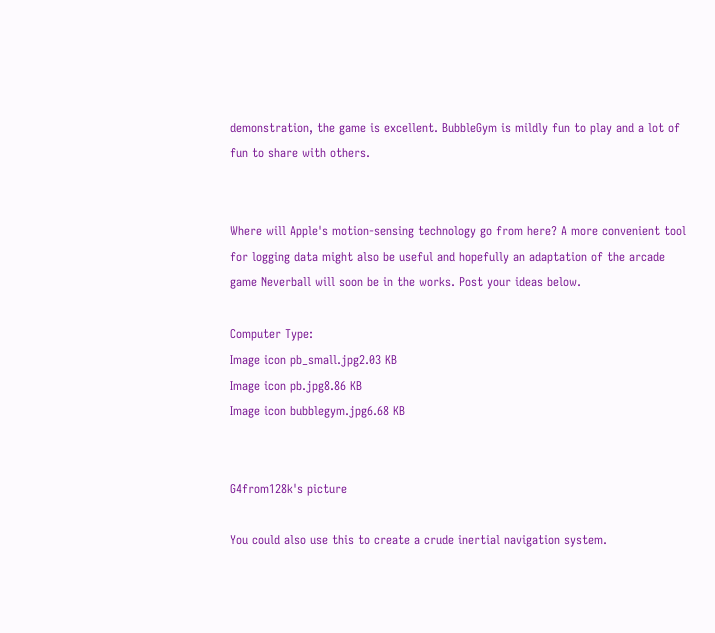demonstration, the game is excellent. BubbleGym is mildly fun to play and a lot of fun to share with others.


Where will Apple's motion-sensing technology go from here? A more convenient tool for logging data might also be useful and hopefully an adaptation of the arcade game Neverball will soon be in the works. Post your ideas below.

Computer Type:
Image icon pb_small.jpg2.03 KB
Image icon pb.jpg8.86 KB
Image icon bubblegym.jpg6.68 KB


G4from128k's picture

You could also use this to create a crude inertial navigation system.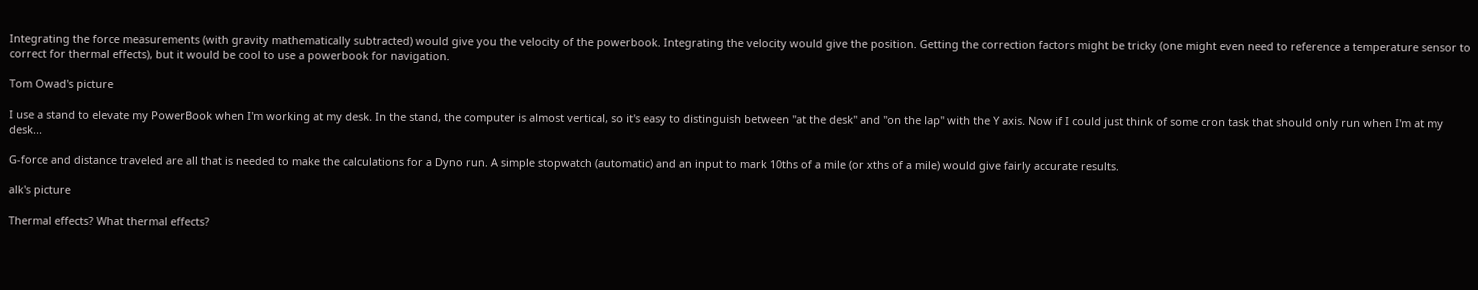Integrating the force measurements (with gravity mathematically subtracted) would give you the velocity of the powerbook. Integrating the velocity would give the position. Getting the correction factors might be tricky (one might even need to reference a temperature sensor to correct for thermal effects), but it would be cool to use a powerbook for navigation.

Tom Owad's picture

I use a stand to elevate my PowerBook when I'm working at my desk. In the stand, the computer is almost vertical, so it's easy to distinguish between "at the desk" and "on the lap" with the Y axis. Now if I could just think of some cron task that should only run when I'm at my desk...

G-force and distance traveled are all that is needed to make the calculations for a Dyno run. A simple stopwatch (automatic) and an input to mark 10ths of a mile (or xths of a mile) would give fairly accurate results.

alk's picture

Thermal effects? What thermal effects?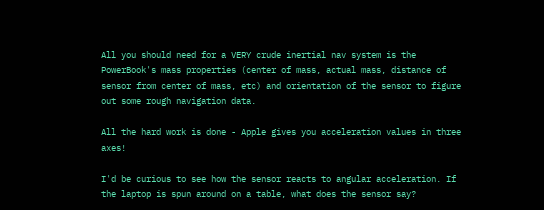All you should need for a VERY crude inertial nav system is the PowerBook's mass properties (center of mass, actual mass, distance of sensor from center of mass, etc) and orientation of the sensor to figure out some rough navigation data.

All the hard work is done - Apple gives you acceleration values in three axes!

I'd be curious to see how the sensor reacts to angular acceleration. If the laptop is spun around on a table, what does the sensor say?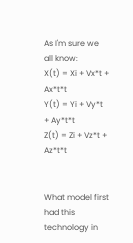As I'm sure we all know:
X(t) = Xi + Vx*t + Ax*t*t
Y(t) = Yi + Vy*t + Ay*t*t
Z(t) = Zi + Vz*t + Az*t*t


What model first had this technology in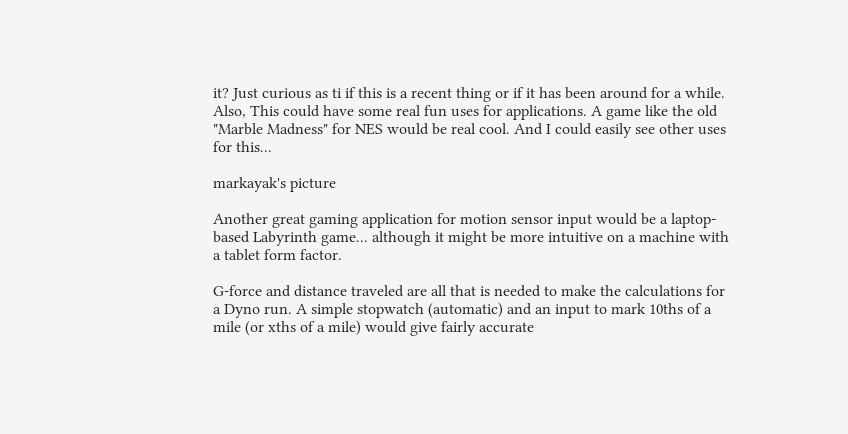it? Just curious as ti if this is a recent thing or if it has been around for a while. Also, This could have some real fun uses for applications. A game like the old "Marble Madness" for NES would be real cool. And I could easily see other uses for this...

markayak's picture

Another great gaming application for motion sensor input would be a laptop-based Labyrinth game... although it might be more intuitive on a machine with a tablet form factor.

G-force and distance traveled are all that is needed to make the calculations for a Dyno run. A simple stopwatch (automatic) and an input to mark 10ths of a mile (or xths of a mile) would give fairly accurate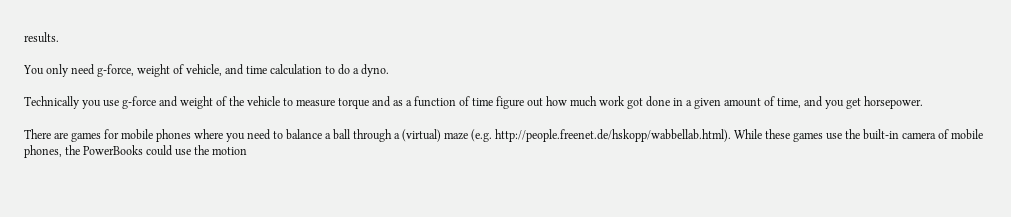results.

You only need g-force, weight of vehicle, and time calculation to do a dyno.

Technically you use g-force and weight of the vehicle to measure torque and as a function of time figure out how much work got done in a given amount of time, and you get horsepower.

There are games for mobile phones where you need to balance a ball through a (virtual) maze (e.g. http://people.freenet.de/hskopp/wabbellab.html). While these games use the built-in camera of mobile phones, the PowerBooks could use the motion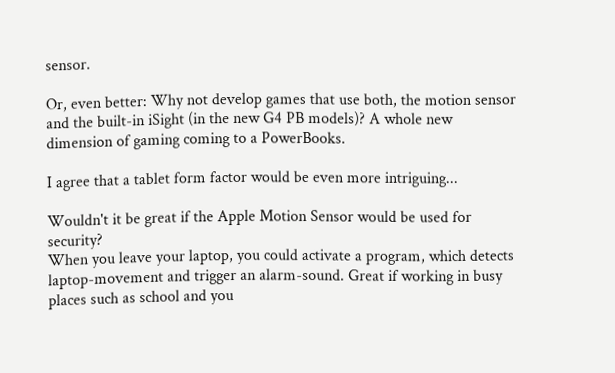sensor.

Or, even better: Why not develop games that use both, the motion sensor and the built-in iSight (in the new G4 PB models)? A whole new dimension of gaming coming to a PowerBooks.

I agree that a tablet form factor would be even more intriguing...

Wouldn't it be great if the Apple Motion Sensor would be used for security?
When you leave your laptop, you could activate a program, which detects laptop-movement and trigger an alarm-sound. Great if working in busy places such as school and you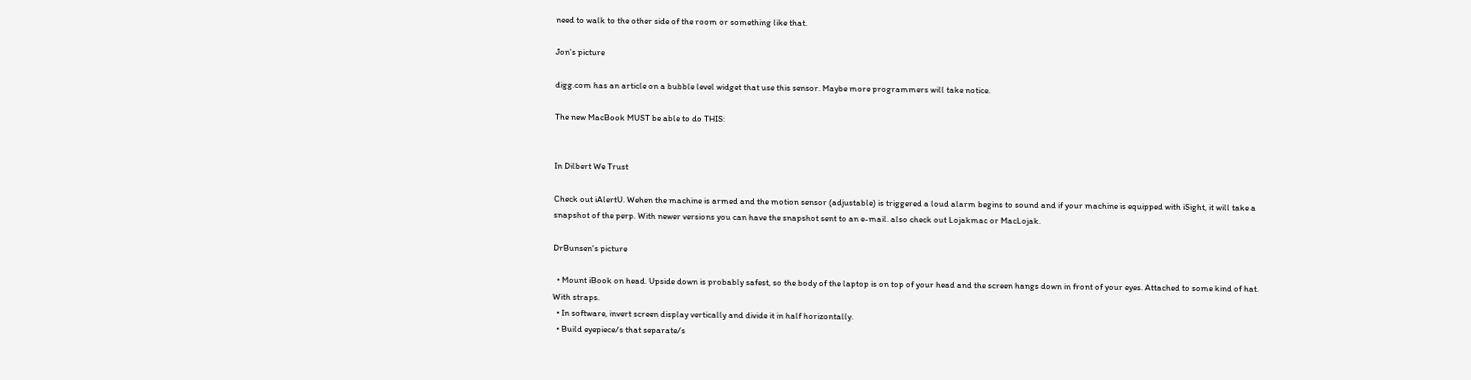need to walk to the other side of the room or something like that.

Jon's picture

digg.com has an article on a bubble level widget that use this sensor. Maybe more programmers will take notice.

The new MacBook MUST be able to do THIS:


In Dilbert We Trust

Check out iAlertU. Wehen the machine is armed and the motion sensor (adjustable) is triggered a loud alarm begins to sound and if your machine is equipped with iSight, it will take a snapshot of the perp. With newer versions you can have the snapshot sent to an e-mail. also check out Lojakmac or MacLojak.

DrBunsen's picture

  • Mount iBook on head. Upside down is probably safest, so the body of the laptop is on top of your head and the screen hangs down in front of your eyes. Attached to some kind of hat. With straps.
  • In software, invert screen display vertically and divide it in half horizontally.
  • Build eyepiece/s that separate/s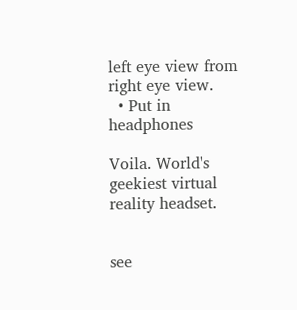left eye view from right eye view.
  • Put in headphones

Voila. World's geekiest virtual reality headset.


see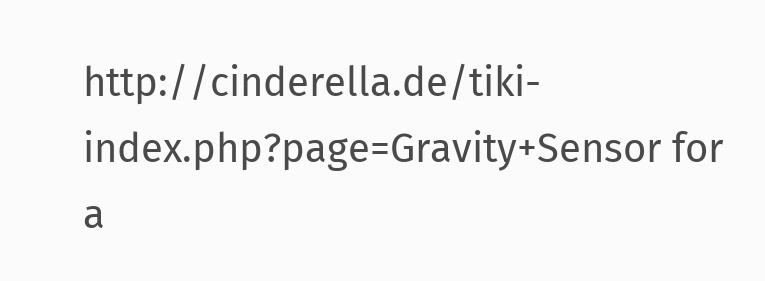http://cinderella.de/tiki-index.php?page=Gravity+Sensor for a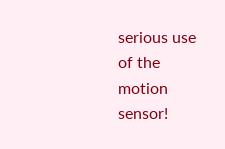serious use of the motion sensor!